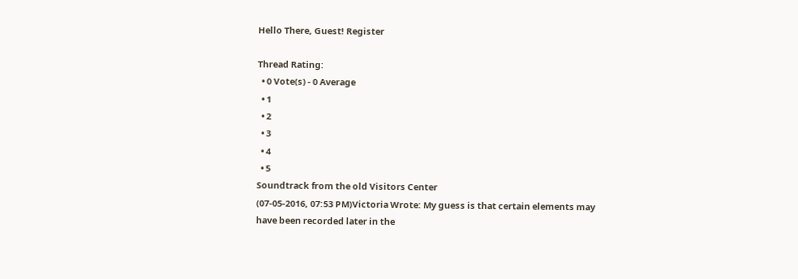Hello There, Guest! Register

Thread Rating:
  • 0 Vote(s) - 0 Average
  • 1
  • 2
  • 3
  • 4
  • 5
Soundtrack from the old Visitors Center
(07-05-2016, 07:53 PM)Victoria Wrote: My guess is that certain elements may have been recorded later in the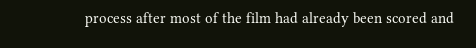process after most of the film had already been scored and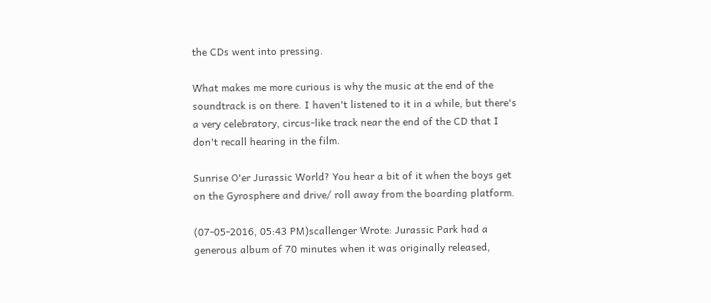the CDs went into pressing.

What makes me more curious is why the music at the end of the soundtrack is on there. I haven't listened to it in a while, but there's a very celebratory, circus-like track near the end of the CD that I don't recall hearing in the film.

Sunrise O'er Jurassic World? You hear a bit of it when the boys get on the Gyrosphere and drive/ roll away from the boarding platform.

(07-05-2016, 05:43 PM)scallenger Wrote: Jurassic Park had a generous album of 70 minutes when it was originally released,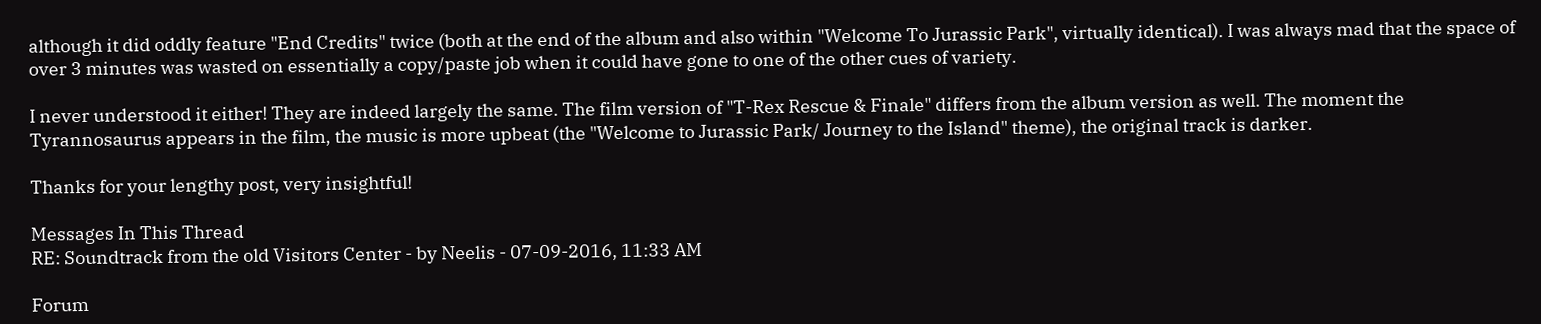although it did oddly feature "End Credits" twice (both at the end of the album and also within "Welcome To Jurassic Park", virtually identical). I was always mad that the space of over 3 minutes was wasted on essentially a copy/paste job when it could have gone to one of the other cues of variety.

I never understood it either! They are indeed largely the same. The film version of "T-Rex Rescue & Finale" differs from the album version as well. The moment the Tyrannosaurus appears in the film, the music is more upbeat (the "Welcome to Jurassic Park/ Journey to the Island" theme), the original track is darker.

Thanks for your lengthy post, very insightful!

Messages In This Thread
RE: Soundtrack from the old Visitors Center - by Neelis - 07-09-2016, 11:33 AM

Forum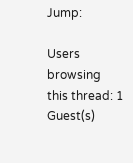Jump:

Users browsing this thread: 1 Guest(s)